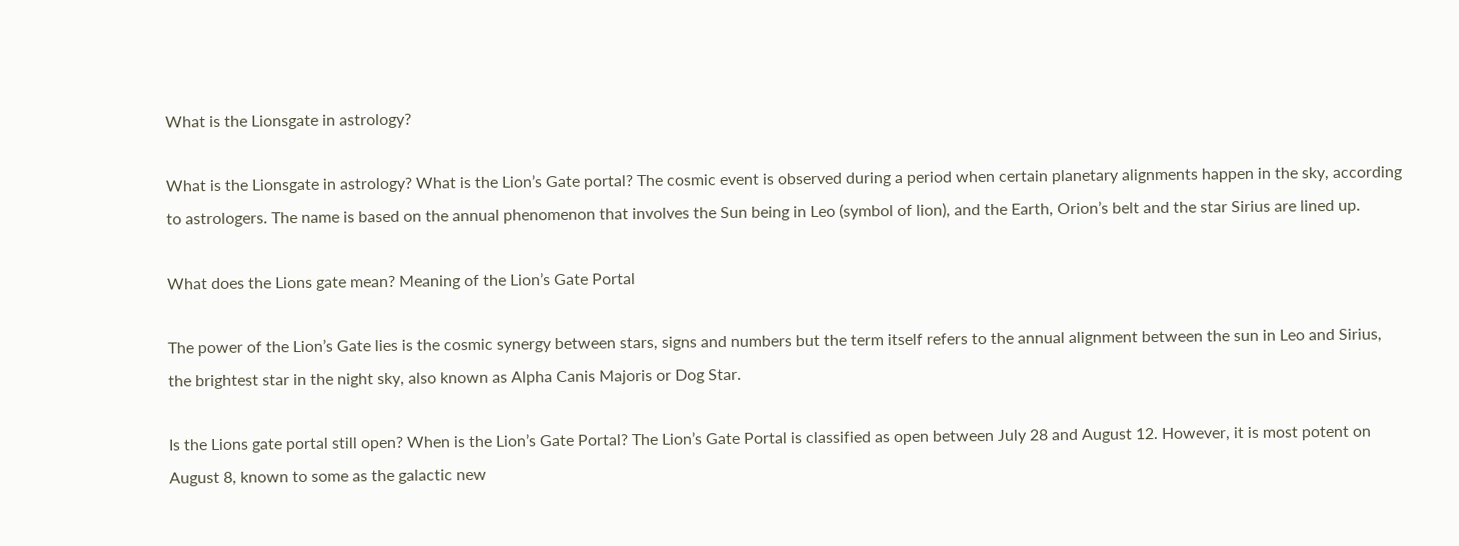What is the Lionsgate in astrology?

What is the Lionsgate in astrology? What is the Lion’s Gate portal? The cosmic event is observed during a period when certain planetary alignments happen in the sky, according to astrologers. The name is based on the annual phenomenon that involves the Sun being in Leo (symbol of lion), and the Earth, Orion’s belt and the star Sirius are lined up.

What does the Lions gate mean? Meaning of the Lion’s Gate Portal

The power of the Lion’s Gate lies is the cosmic synergy between stars, signs and numbers but the term itself refers to the annual alignment between the sun in Leo and Sirius, the brightest star in the night sky, also known as Alpha Canis Majoris or Dog Star.

Is the Lions gate portal still open? When is the Lion’s Gate Portal? The Lion’s Gate Portal is classified as open between July 28 and August 12. However, it is most potent on August 8, known to some as the galactic new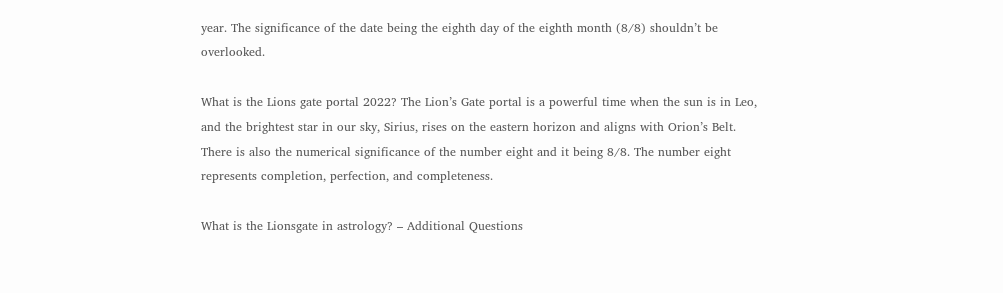year. The significance of the date being the eighth day of the eighth month (8/8) shouldn’t be overlooked.

What is the Lions gate portal 2022? The Lion’s Gate portal is a powerful time when the sun is in Leo, and the brightest star in our sky, Sirius, rises on the eastern horizon and aligns with Orion’s Belt. There is also the numerical significance of the number eight and it being 8/8. The number eight represents completion, perfection, and completeness.

What is the Lionsgate in astrology? – Additional Questions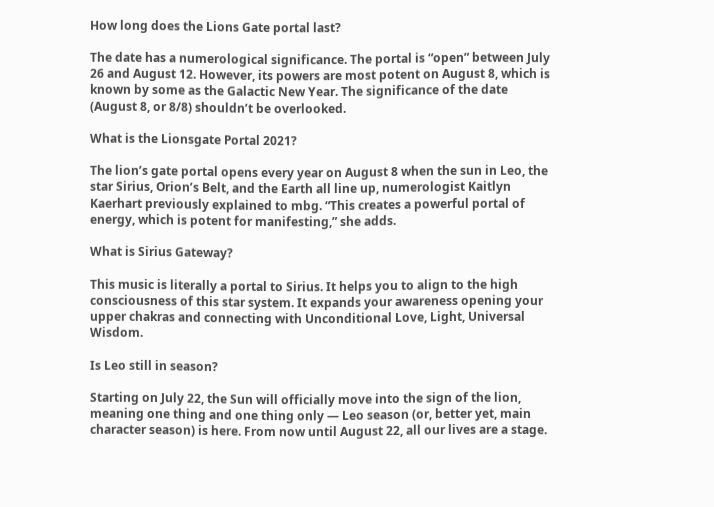How long does the Lions Gate portal last?

The date has a numerological significance. The portal is “open” between July 26 and August 12. However, its powers are most potent on August 8, which is known by some as the Galactic New Year. The significance of the date (August 8, or 8/8) shouldn’t be overlooked.

What is the Lionsgate Portal 2021?

The lion’s gate portal opens every year on August 8 when the sun in Leo, the star Sirius, Orion’s Belt, and the Earth all line up, numerologist Kaitlyn Kaerhart previously explained to mbg. “This creates a powerful portal of energy, which is potent for manifesting,” she adds.

What is Sirius Gateway?

This music is literally a portal to Sirius. It helps you to align to the high consciousness of this star system. It expands your awareness opening your upper chakras and connecting with Unconditional Love, Light, Universal Wisdom.

Is Leo still in season?

Starting on July 22, the Sun will officially move into the sign of the lion, meaning one thing and one thing only — Leo season (or, better yet, main character season) is here. From now until August 22, all our lives are a stage.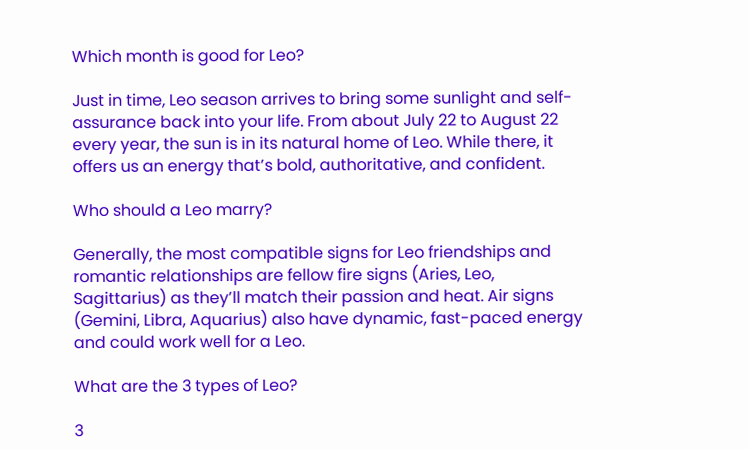Which month is good for Leo?

Just in time, Leo season arrives to bring some sunlight and self-assurance back into your life. From about July 22 to August 22 every year, the sun is in its natural home of Leo. While there, it offers us an energy that’s bold, authoritative, and confident.

Who should a Leo marry?

Generally, the most compatible signs for Leo friendships and romantic relationships are fellow fire signs (Aries, Leo, Sagittarius) as they’ll match their passion and heat. Air signs (Gemini, Libra, Aquarius) also have dynamic, fast-paced energy and could work well for a Leo.

What are the 3 types of Leo?

3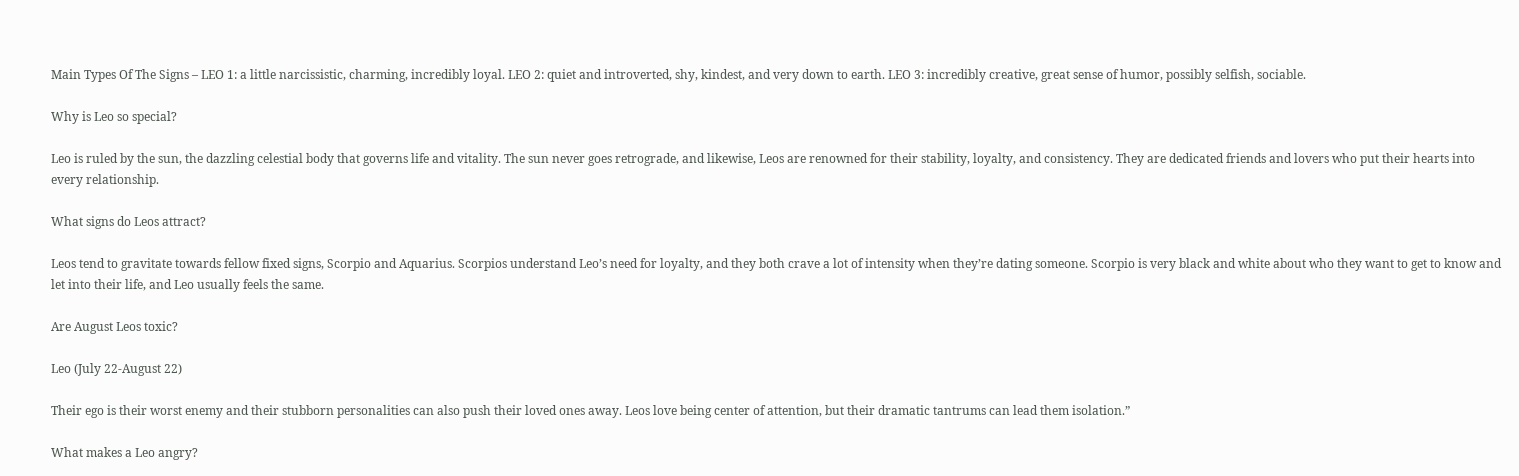Main Types Of The Signs – LEO 1: a little narcissistic, charming, incredibly loyal. LEO 2: quiet and introverted, shy, kindest, and very down to earth. LEO 3: incredibly creative, great sense of humor, possibly selfish, sociable.

Why is Leo so special?

Leo is ruled by the sun, the dazzling celestial body that governs life and vitality. The sun never goes retrograde, and likewise, Leos are renowned for their stability, loyalty, and consistency. They are dedicated friends and lovers who put their hearts into every relationship.

What signs do Leos attract?

Leos tend to gravitate towards fellow fixed signs, Scorpio and Aquarius. Scorpios understand Leo’s need for loyalty, and they both crave a lot of intensity when they’re dating someone. Scorpio is very black and white about who they want to get to know and let into their life, and Leo usually feels the same.

Are August Leos toxic?

Leo (July 22-August 22)

Their ego is their worst enemy and their stubborn personalities can also push their loved ones away. Leos love being center of attention, but their dramatic tantrums can lead them isolation.”

What makes a Leo angry?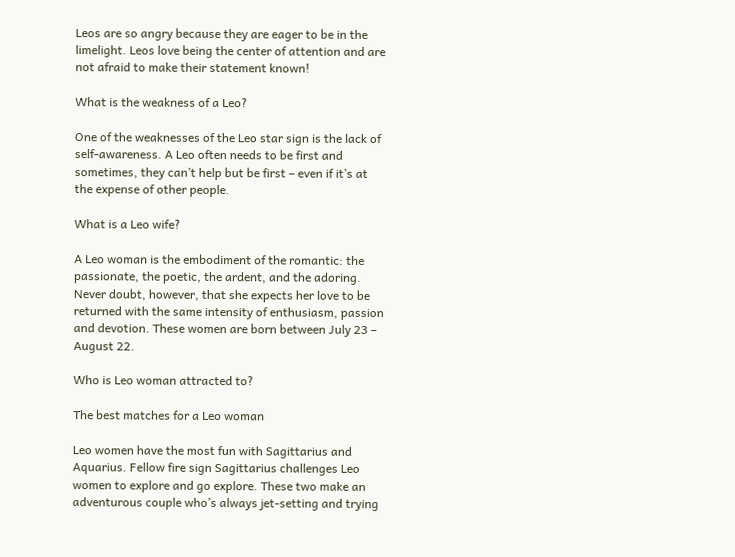Leos are so angry because they are eager to be in the limelight. Leos love being the center of attention and are not afraid to make their statement known!

What is the weakness of a Leo?

One of the weaknesses of the Leo star sign is the lack of self-awareness. A Leo often needs to be first and sometimes, they can’t help but be first – even if it’s at the expense of other people.

What is a Leo wife?

A Leo woman is the embodiment of the romantic: the passionate, the poetic, the ardent, and the adoring. Never doubt, however, that she expects her love to be returned with the same intensity of enthusiasm, passion and devotion. These women are born between July 23 – August 22.

Who is Leo woman attracted to?

The best matches for a Leo woman

Leo women have the most fun with Sagittarius and Aquarius. Fellow fire sign Sagittarius challenges Leo women to explore and go explore. These two make an adventurous couple who’s always jet-setting and trying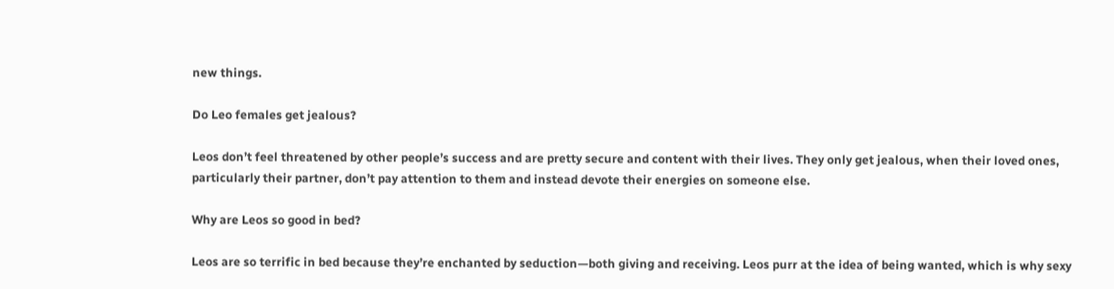new things.

Do Leo females get jealous?

Leos don’t feel threatened by other people’s success and are pretty secure and content with their lives. They only get jealous, when their loved ones, particularly their partner, don’t pay attention to them and instead devote their energies on someone else.

Why are Leos so good in bed?

Leos are so terrific in bed because they’re enchanted by seduction—both giving and receiving. Leos purr at the idea of being wanted, which is why sexy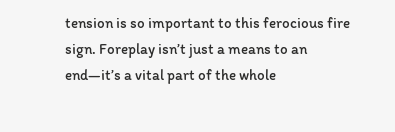tension is so important to this ferocious fire sign. Foreplay isn’t just a means to an end—it’s a vital part of the whole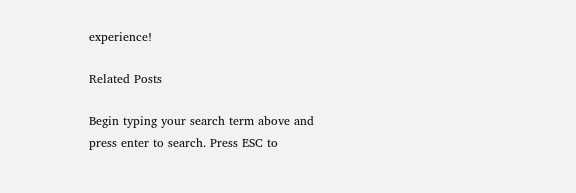experience!

Related Posts

Begin typing your search term above and press enter to search. Press ESC to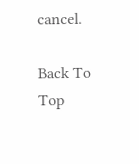cancel.

Back To Top